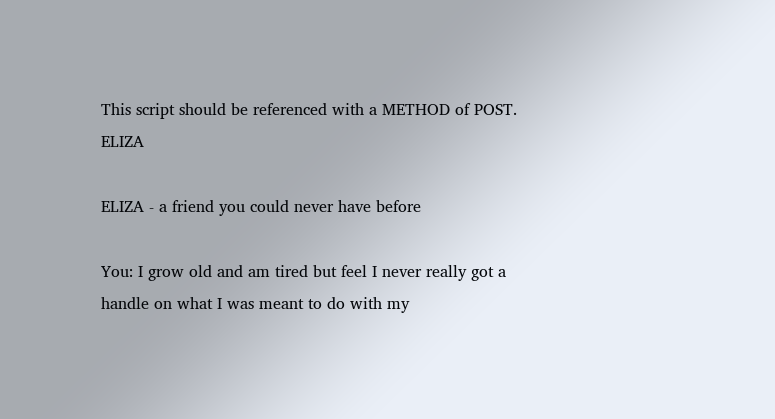This script should be referenced with a METHOD of POST. ELIZA

ELIZA - a friend you could never have before

You: I grow old and am tired but feel I never really got a handle on what I was meant to do with my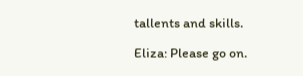tallents and skills.

Eliza: Please go on.